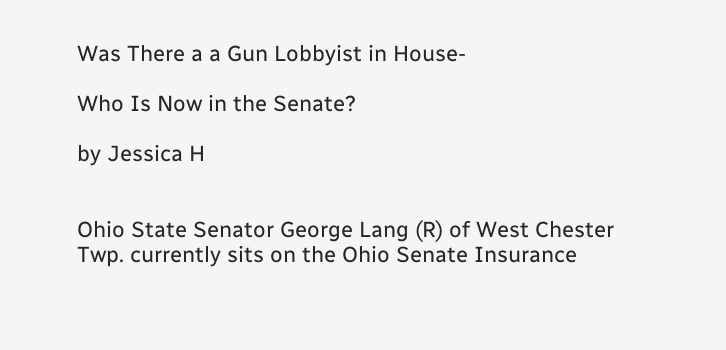Was There a a Gun Lobbyist in House-

Who Is Now in the Senate?

by Jessica H


Ohio State Senator George Lang (R) of West Chester Twp. currently sits on the Ohio Senate Insurance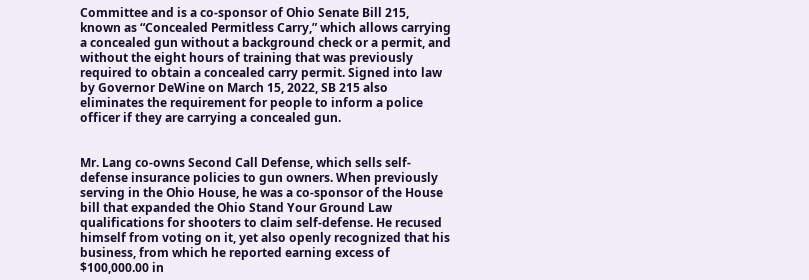Committee and is a co-sponsor of Ohio Senate Bill 215, known as “Concealed Permitless Carry,” which allows carrying a concealed gun without a background check or a permit, and without the eight hours of training that was previously required to obtain a concealed carry permit. Signed into law by Governor DeWine on March 15, 2022, SB 215 also eliminates the requirement for people to inform a police officer if they are carrying a concealed gun.


Mr. Lang co-owns Second Call Defense, which sells self-defense insurance policies to gun owners. When previously serving in the Ohio House, he was a co-sponsor of the House bill that expanded the Ohio Stand Your Ground Law qualifications for shooters to claim self-defense. He recused himself from voting on it, yet also openly recognized that his business, from which he reported earning excess of $100,000.00 in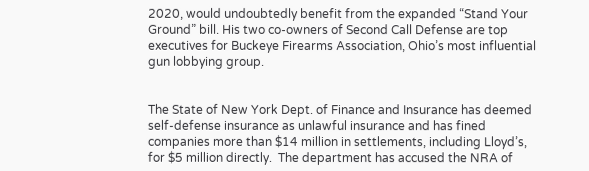2020, would undoubtedly benefit from the expanded “Stand Your Ground” bill. His two co-owners of Second Call Defense are top executives for Buckeye Firearms Association, Ohio’s most influential gun lobbying group.


The State of New York Dept. of Finance and Insurance has deemed self-defense insurance as unlawful insurance and has fined companies more than $14 million in settlements, including Lloyd’s, for $5 million directly.  The department has accused the NRA of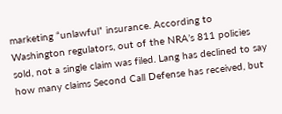marketing “unlawful” insurance. According to Washington regulators, out of the NRA’s 811 policies sold, not a single claim was filed. Lang has declined to say how many claims Second Call Defense has received, but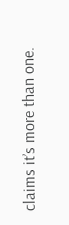claims it’s more than one.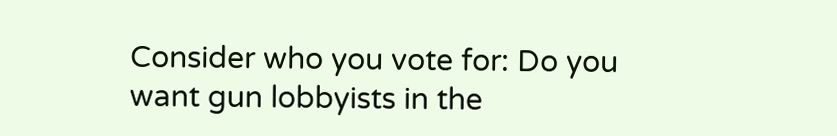Consider who you vote for: Do you want gun lobbyists in the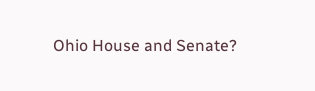Ohio House and Senate?